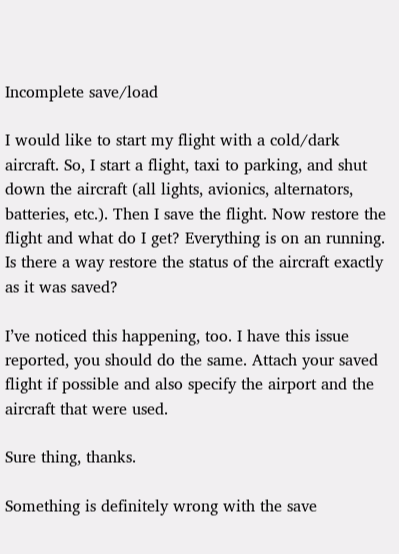Incomplete save/load

I would like to start my flight with a cold/dark aircraft. So, I start a flight, taxi to parking, and shut down the aircraft (all lights, avionics, alternators, batteries, etc.). Then I save the flight. Now restore the flight and what do I get? Everything is on an running. Is there a way restore the status of the aircraft exactly as it was saved?

I’ve noticed this happening, too. I have this issue reported, you should do the same. Attach your saved flight if possible and also specify the airport and the aircraft that were used.

Sure thing, thanks.

Something is definitely wrong with the save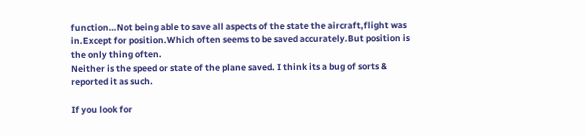function…Not being able to save all aspects of the state the aircraft,flight was in.Except for position.Which often seems to be saved accurately.But position is the only thing often.
Neither is the speed or state of the plane saved. I think its a bug of sorts & reported it as such.

If you look for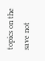topics on the save not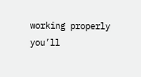working properly you’ll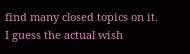find many closed topics on it.
I guess the actual wish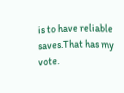is to have reliable saves.That has my vote.